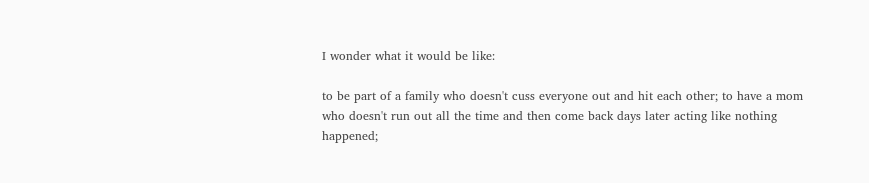I wonder what it would be like:

to be part of a family who doesn't cuss everyone out and hit each other; to have a mom who doesn't run out all the time and then come back days later acting like nothing happened;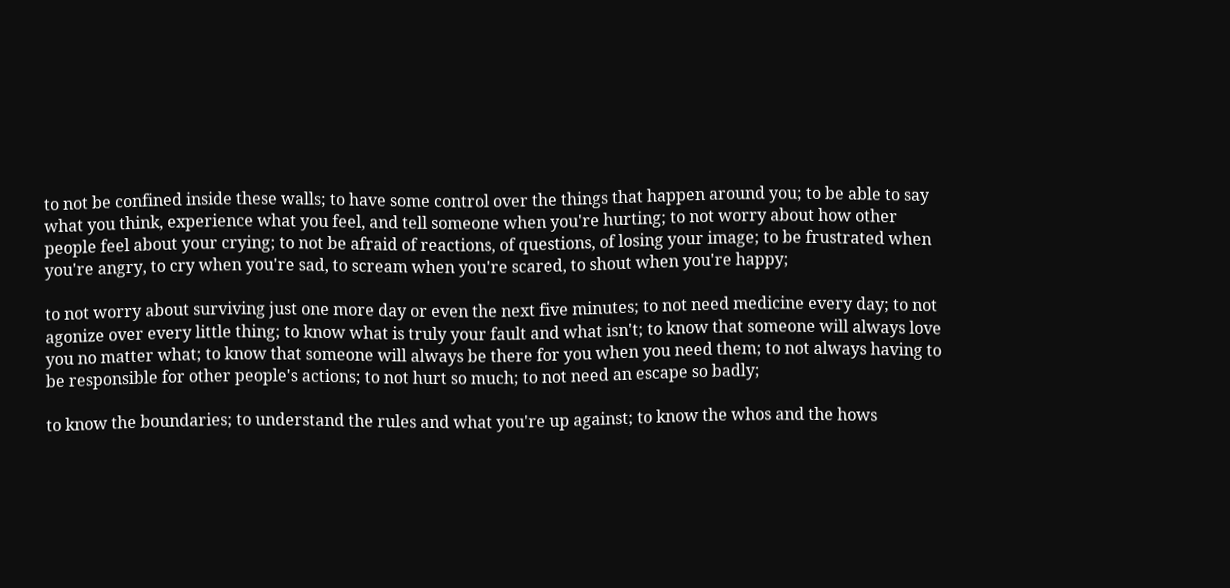to not be confined inside these walls; to have some control over the things that happen around you; to be able to say what you think, experience what you feel, and tell someone when you're hurting; to not worry about how other people feel about your crying; to not be afraid of reactions, of questions, of losing your image; to be frustrated when you're angry, to cry when you're sad, to scream when you're scared, to shout when you're happy;

to not worry about surviving just one more day or even the next five minutes; to not need medicine every day; to not agonize over every little thing; to know what is truly your fault and what isn't; to know that someone will always love you no matter what; to know that someone will always be there for you when you need them; to not always having to be responsible for other people's actions; to not hurt so much; to not need an escape so badly;

to know the boundaries; to understand the rules and what you're up against; to know the whos and the hows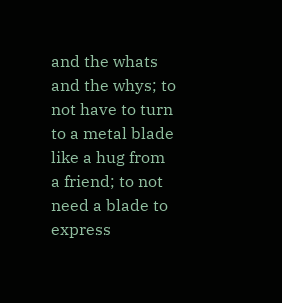and the whats and the whys; to not have to turn to a metal blade like a hug from a friend; to not need a blade to express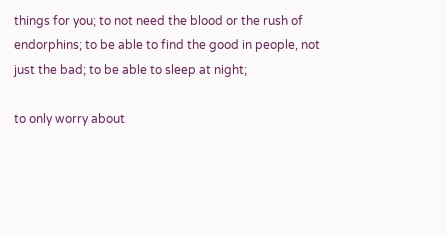things for you; to not need the blood or the rush of endorphins; to be able to find the good in people, not just the bad; to be able to sleep at night;

to only worry about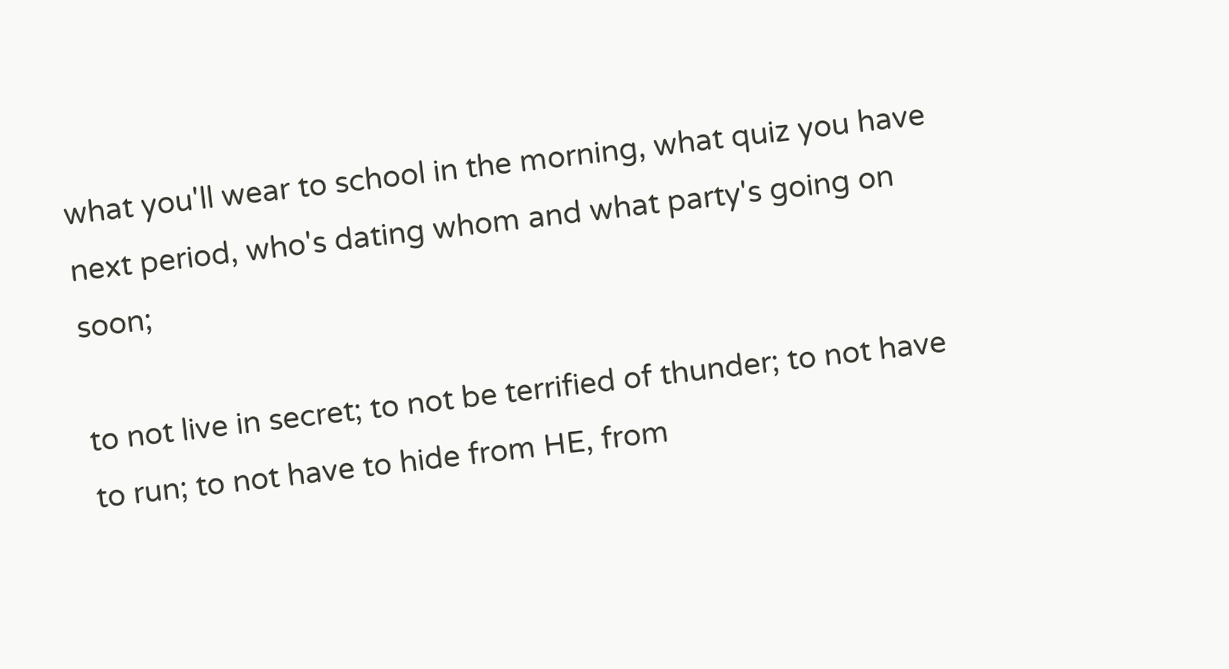what you'll wear to school in the morning, what quiz you have next period, who's dating whom and what party's going on soon;

to not live in secret; to not be terrified of thunder; to not have to run; to not have to hide from HE, from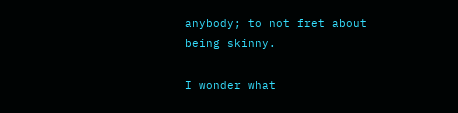anybody; to not fret about being skinny.

I wonder what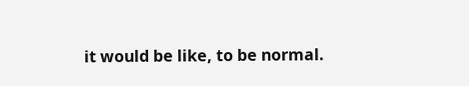it would be like, to be normal.